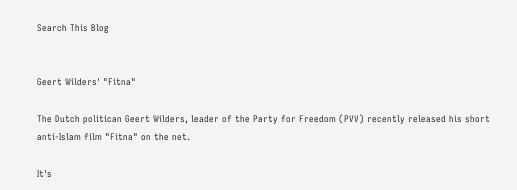Search This Blog


Geert Wilders' "Fitna"

The Dutch politican Geert Wilders, leader of the Party for Freedom (PVV) recently released his short anti-Islam film "Fitna" on the net.

It's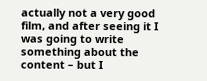actually not a very good film, and after seeing it I was going to write something about the content – but I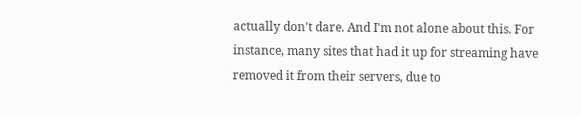actually don't dare. And I'm not alone about this. For instance, many sites that had it up for streaming have removed it from their servers, due to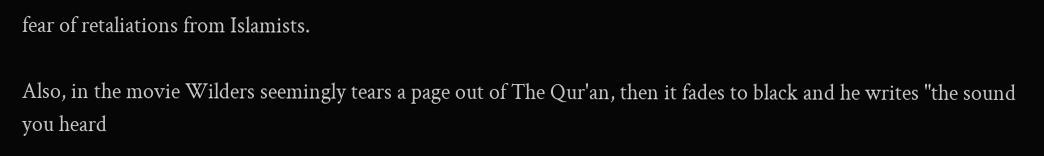fear of retaliations from Islamists.

Also, in the movie Wilders seemingly tears a page out of The Qur'an, then it fades to black and he writes "the sound you heard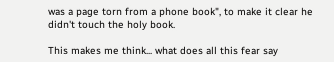was a page torn from a phone book", to make it clear he didn't touch the holy book.

This makes me think... what does all this fear say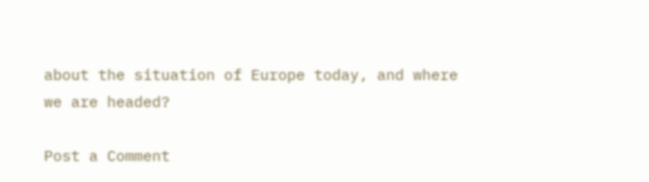about the situation of Europe today, and where we are headed?

Post a Comment